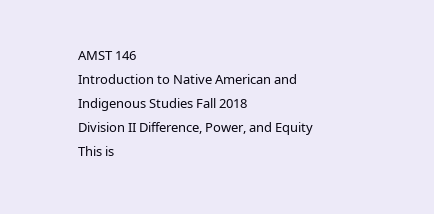AMST 146
Introduction to Native American and Indigenous Studies Fall 2018
Division II Difference, Power, and Equity
This is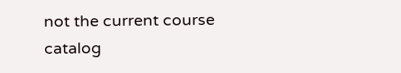not the current course catalog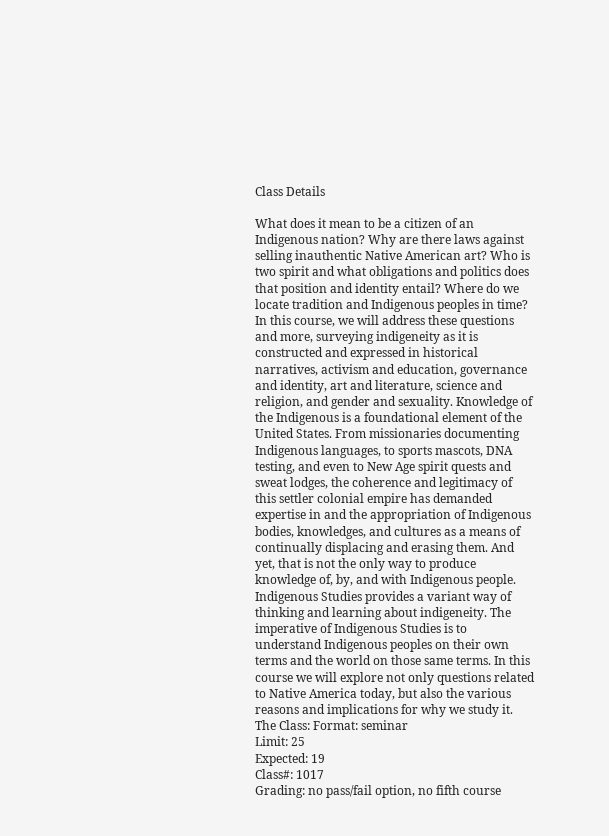Class Details

What does it mean to be a citizen of an Indigenous nation? Why are there laws against selling inauthentic Native American art? Who is two spirit and what obligations and politics does that position and identity entail? Where do we locate tradition and Indigenous peoples in time? In this course, we will address these questions and more, surveying indigeneity as it is constructed and expressed in historical narratives, activism and education, governance and identity, art and literature, science and religion, and gender and sexuality. Knowledge of the Indigenous is a foundational element of the United States. From missionaries documenting Indigenous languages, to sports mascots, DNA testing, and even to New Age spirit quests and sweat lodges, the coherence and legitimacy of this settler colonial empire has demanded expertise in and the appropriation of Indigenous bodies, knowledges, and cultures as a means of continually displacing and erasing them. And yet, that is not the only way to produce knowledge of, by, and with Indigenous people. Indigenous Studies provides a variant way of thinking and learning about indigeneity. The imperative of Indigenous Studies is to understand Indigenous peoples on their own terms and the world on those same terms. In this course we will explore not only questions related to Native America today, but also the various reasons and implications for why we study it.
The Class: Format: seminar
Limit: 25
Expected: 19
Class#: 1017
Grading: no pass/fail option, no fifth course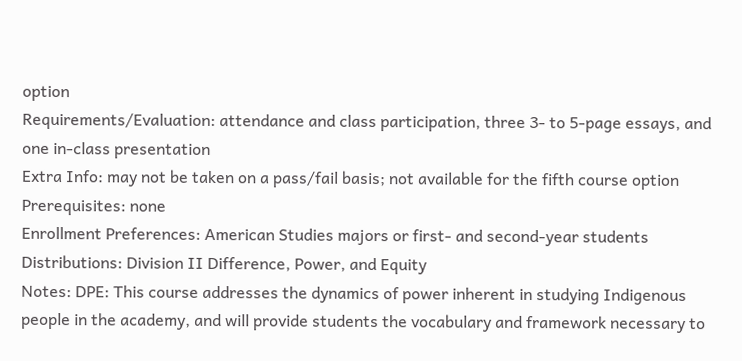option
Requirements/Evaluation: attendance and class participation, three 3- to 5-page essays, and one in-class presentation
Extra Info: may not be taken on a pass/fail basis; not available for the fifth course option
Prerequisites: none
Enrollment Preferences: American Studies majors or first- and second-year students
Distributions: Division II Difference, Power, and Equity
Notes: DPE: This course addresses the dynamics of power inherent in studying Indigenous people in the academy, and will provide students the vocabulary and framework necessary to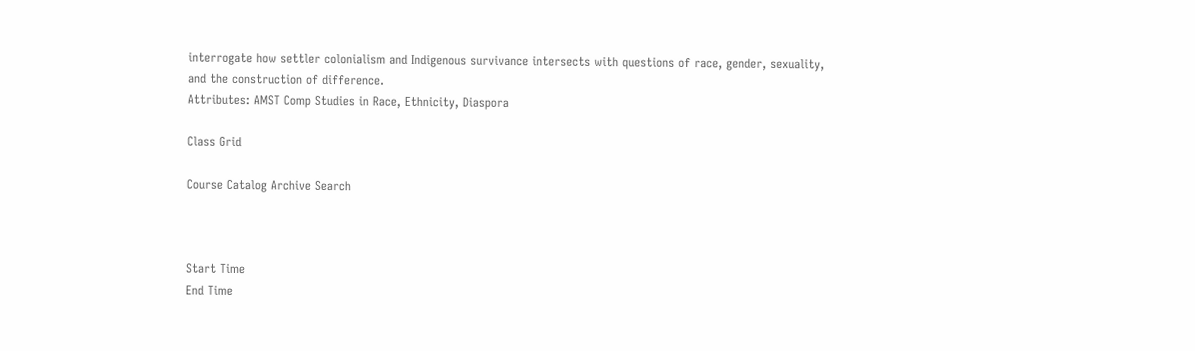interrogate how settler colonialism and Indigenous survivance intersects with questions of race, gender, sexuality, and the construction of difference.
Attributes: AMST Comp Studies in Race, Ethnicity, Diaspora

Class Grid

Course Catalog Archive Search



Start Time
End Time